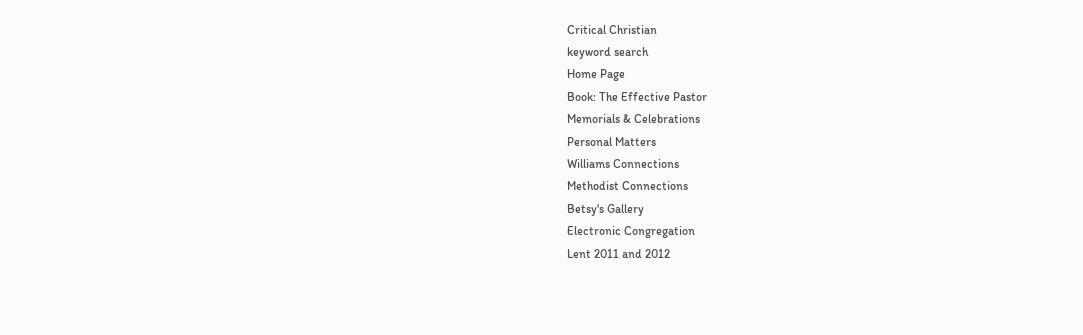Critical Christian
keyword search
Home Page
Book: The Effective Pastor
Memorials & Celebrations
Personal Matters
Williams Connections
Methodist Connections
Betsy's Gallery
Electronic Congregation
Lent 2011 and 2012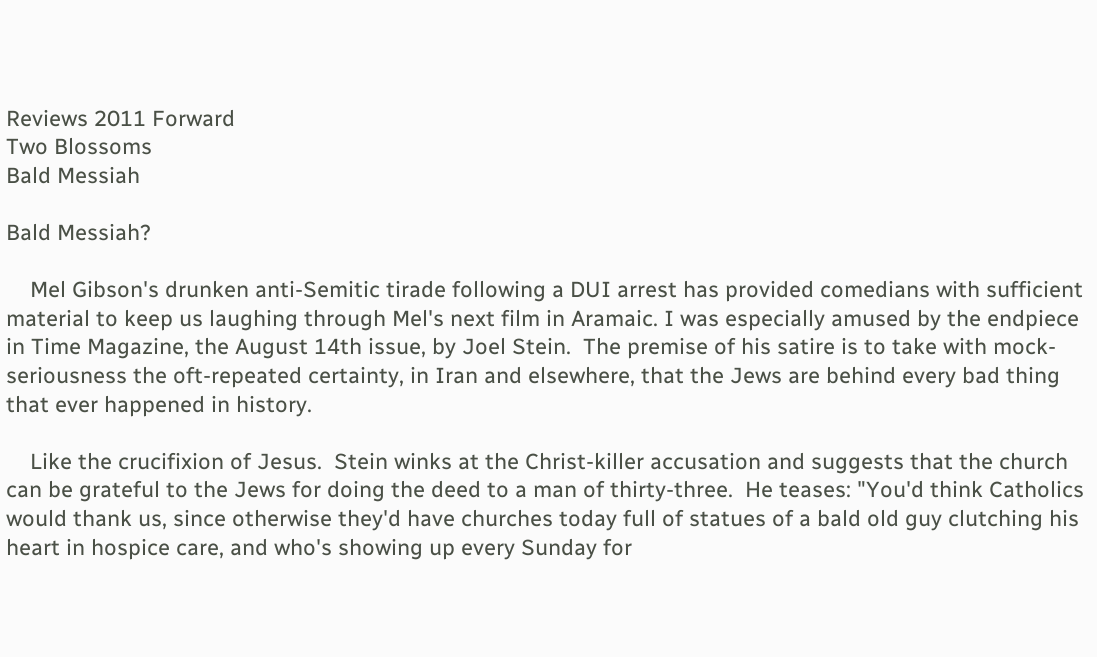Reviews 2011 Forward
Two Blossoms
Bald Messiah

Bald Messiah?

    Mel Gibson's drunken anti-Semitic tirade following a DUI arrest has provided comedians with sufficient material to keep us laughing through Mel's next film in Aramaic. I was especially amused by the endpiece in Time Magazine, the August 14th issue, by Joel Stein.  The premise of his satire is to take with mock-seriousness the oft-repeated certainty, in Iran and elsewhere, that the Jews are behind every bad thing that ever happened in history.

    Like the crucifixion of Jesus.  Stein winks at the Christ-killer accusation and suggests that the church can be grateful to the Jews for doing the deed to a man of thirty-three.  He teases: "You'd think Catholics would thank us, since otherwise they'd have churches today full of statues of a bald old guy clutching his heart in hospice care, and who's showing up every Sunday for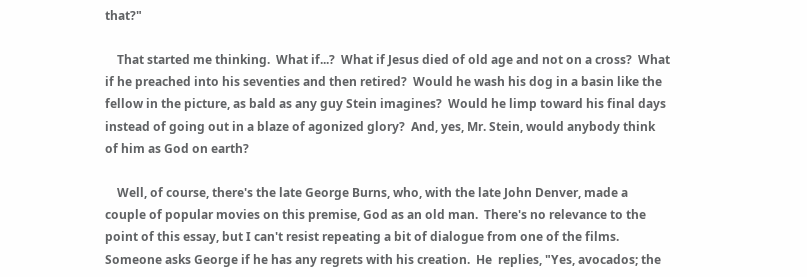that?"

    That started me thinking.  What if...?  What if Jesus died of old age and not on a cross?  What if he preached into his seventies and then retired?  Would he wash his dog in a basin like the fellow in the picture, as bald as any guy Stein imagines?  Would he limp toward his final days instead of going out in a blaze of agonized glory?  And, yes, Mr. Stein, would anybody think of him as God on earth?

    Well, of course, there's the late George Burns, who, with the late John Denver, made a couple of popular movies on this premise, God as an old man.  There's no relevance to the point of this essay, but I can't resist repeating a bit of dialogue from one of the films.  Someone asks George if he has any regrets with his creation.  He  replies, "Yes, avocados; the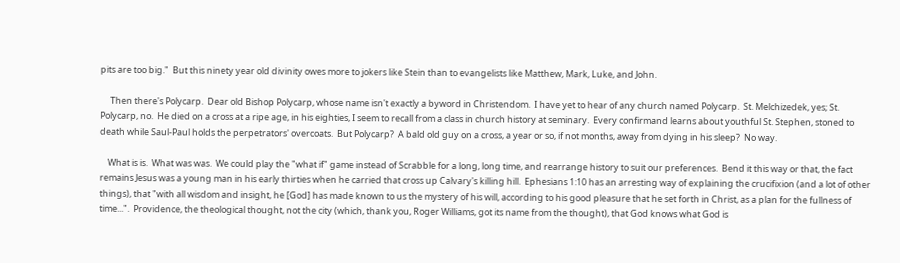pits are too big."  But this ninety year old divinity owes more to jokers like Stein than to evangelists like Matthew, Mark, Luke, and John.

     Then there's Polycarp.  Dear old Bishop Polycarp, whose name isn't exactly a byword in Christendom.  I have yet to hear of any church named Polycarp.  St. Melchizedek, yes; St. Polycarp, no.  He died on a cross at a ripe age, in his eighties, I seem to recall from a class in church history at seminary.  Every confirmand learns about youthful St. Stephen, stoned to death while Saul-Paul holds the perpetrators' overcoats.  But Polycarp?  A bald old guy on a cross, a year or so, if not months, away from dying in his sleep?  No way.

    What is is.  What was was.  We could play the "what if" game instead of Scrabble for a long, long time, and rearrange history to suit our preferences.  Bend it this way or that, the fact remains Jesus was a young man in his early thirties when he carried that cross up Calvary's killing hill.  Ephesians 1:10 has an arresting way of explaining the crucifixion (and a lot of other things), that "with all wisdom and insight, he [God] has made known to us the mystery of his will, according to his good pleasure that he set forth in Christ, as a plan for the fullness of time...".  Providence, the theological thought, not the city (which, thank you, Roger Williams, got its name from the thought), that God knows what God is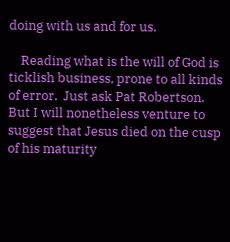doing with us and for us.

    Reading what is the will of God is ticklish business, prone to all kinds of error.  Just ask Pat Robertson.  But I will nonetheless venture to suggest that Jesus died on the cusp of his maturity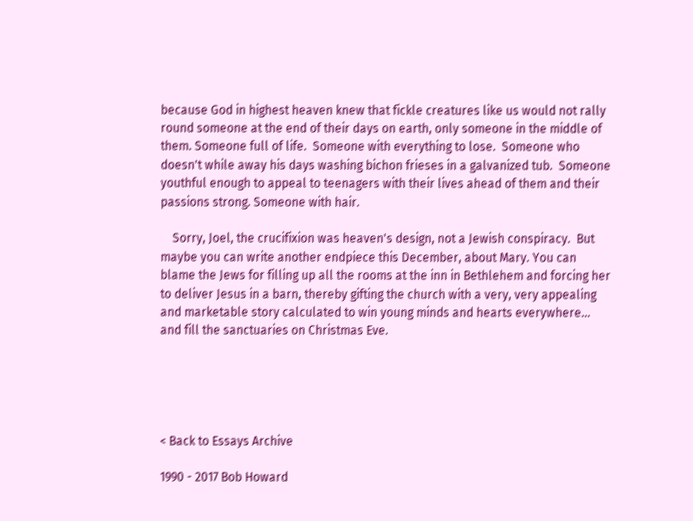because God in highest heaven knew that fickle creatures like us would not rally round someone at the end of their days on earth, only someone in the middle of them. Someone full of life.  Someone with everything to lose.  Someone who doesn't while away his days washing bichon frieses in a galvanized tub.  Someone youthful enough to appeal to teenagers with their lives ahead of them and their passions strong. Someone with hair.

    Sorry, Joel, the crucifixion was heaven's design, not a Jewish conspiracy.  But maybe you can write another endpiece this December, about Mary. You can blame the Jews for filling up all the rooms at the inn in Bethlehem and forcing her to deliver Jesus in a barn, thereby gifting the church with a very, very appealing and marketable story calculated to win young minds and hearts everywhere... and fill the sanctuaries on Christmas Eve.





< Back to Essays Archive

1990 - 2017 Bob Howard